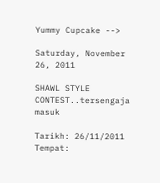Yummy Cupcake -->

Saturday, November 26, 2011

SHAWL STYLE CONTEST..tersengaja masuk

Tarikh: 26/11/2011
Tempat: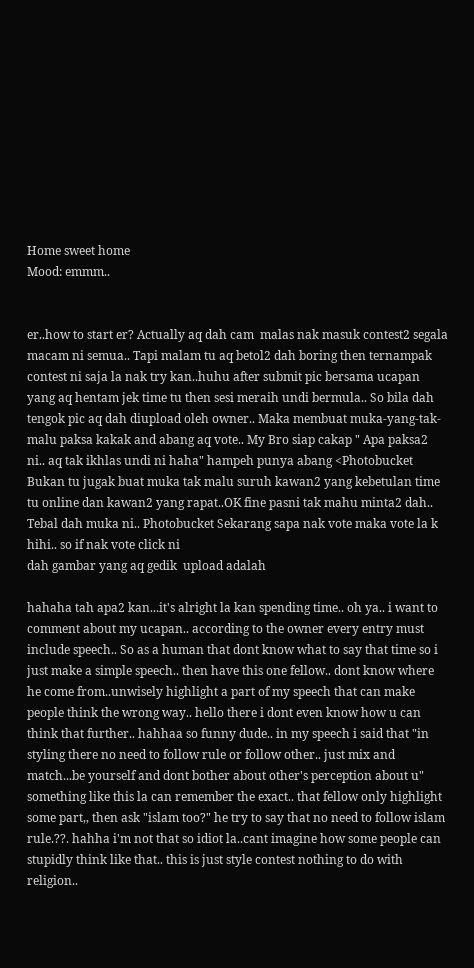Home sweet home
Mood: emmm..


er..how to start er? Actually aq dah cam  malas nak masuk contest2 segala macam ni semua.. Tapi malam tu aq betol2 dah boring then ternampak contest ni saja la nak try kan..huhu after submit pic bersama ucapan yang aq hentam jek time tu then sesi meraih undi bermula.. So bila dah tengok pic aq dah diupload oleh owner.. Maka membuat muka-yang-tak-malu paksa kakak and abang aq vote.. My Bro siap cakap " Apa paksa2 ni.. aq tak ikhlas undi ni haha" hampeh punya abang <Photobucket Bukan tu jugak buat muka tak malu suruh kawan2 yang kebetulan time tu online dan kawan2 yang rapat..OK fine pasni tak mahu minta2 dah.. Tebal dah muka ni.. Photobucket Sekarang sapa nak vote maka vote la k hihi.. so if nak vote click ni
dah gambar yang aq gedik  upload adalah

hahaha tah apa2 kan...it's alright la kan spending time.. oh ya.. i want to comment about my ucapan.. according to the owner every entry must include speech.. So as a human that dont know what to say that time so i just make a simple speech.. then have this one fellow.. dont know where he come from..unwisely highlight a part of my speech that can make people think the wrong way.. hello there i dont even know how u can think that further.. hahhaa so funny dude.. in my speech i said that "in styling there no need to follow rule or follow other.. just mix and match...be yourself and dont bother about other's perception about u" something like this la can remember the exact.. that fellow only highlight some part,, then ask "islam too?" he try to say that no need to follow islam rule.??. hahha i'm not that so idiot la..cant imagine how some people can stupidly think like that.. this is just style contest nothing to do with religion..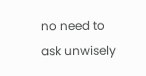no need to ask unwisely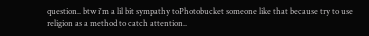question.. btw i'm a lil bit sympathy toPhotobucket someone like that because try to use religion as a method to catch attention..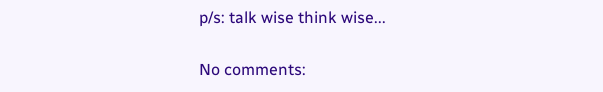p/s: talk wise think wise...

No comments: